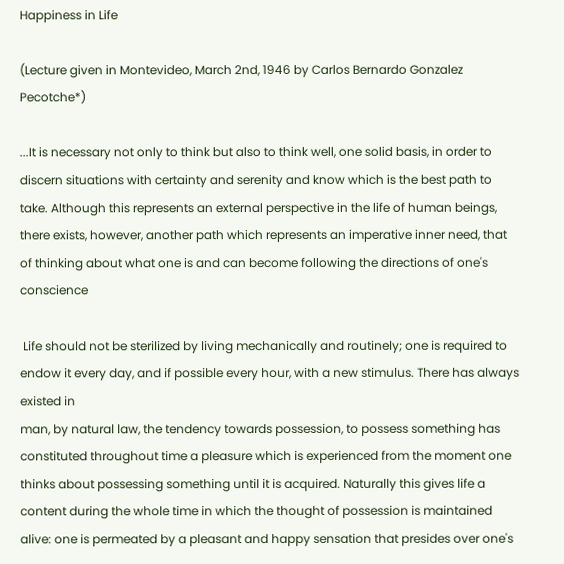Happiness in Life

(Lecture given in Montevideo, March 2nd, 1946 by Carlos Bernardo Gonzalez Pecotche*)

...It is necessary not only to think but also to think well, one solid basis, in order to discern situations with certainty and serenity and know which is the best path to take. Although this represents an external perspective in the life of human beings, there exists, however, another path which represents an imperative inner need, that of thinking about what one is and can become following the directions of one's conscience

 Life should not be sterilized by living mechanically and routinely; one is required to endow it every day, and if possible every hour, with a new stimulus. There has always existed in
man, by natural law, the tendency towards possession, to possess something has constituted throughout time a pleasure which is experienced from the moment one thinks about possessing something until it is acquired. Naturally this gives life a content during the whole time in which the thought of possession is maintained alive: one is permeated by a pleasant and happy sensation that presides over one's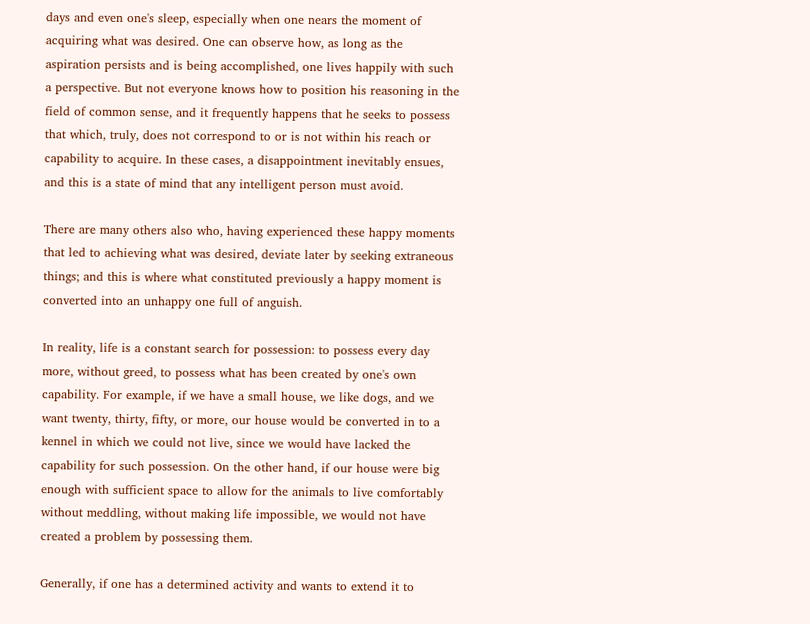days and even one's sleep, especially when one nears the moment of acquiring what was desired. One can observe how, as long as the aspiration persists and is being accomplished, one lives happily with such a perspective. But not everyone knows how to position his reasoning in the field of common sense, and it frequently happens that he seeks to possess that which, truly, does not correspond to or is not within his reach or capability to acquire. In these cases, a disappointment inevitably ensues, and this is a state of mind that any intelligent person must avoid.

There are many others also who, having experienced these happy moments that led to achieving what was desired, deviate later by seeking extraneous things; and this is where what constituted previously a happy moment is converted into an unhappy one full of anguish.

In reality, life is a constant search for possession: to possess every day more, without greed, to possess what has been created by one's own capability. For example, if we have a small house, we like dogs, and we want twenty, thirty, fifty, or more, our house would be converted in to a kennel in which we could not live, since we would have lacked the capability for such possession. On the other hand, if our house were big enough with sufficient space to allow for the animals to live comfortably without meddling, without making life impossible, we would not have created a problem by possessing them.

Generally, if one has a determined activity and wants to extend it to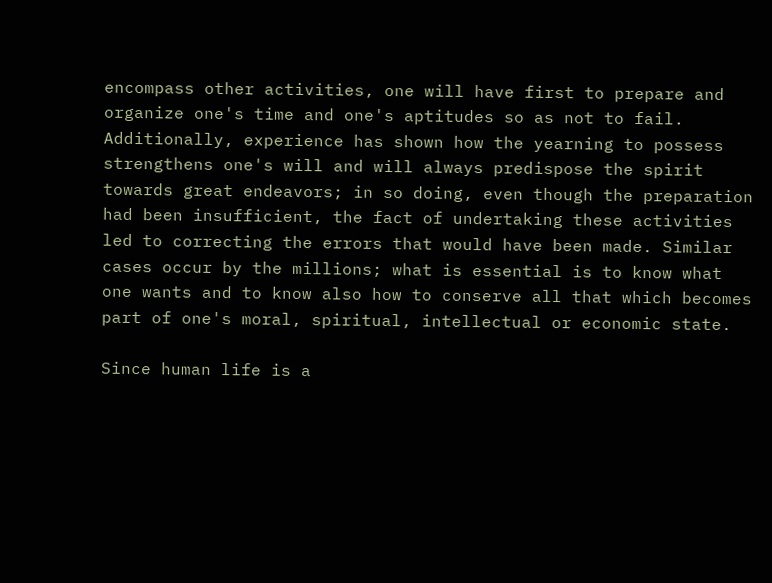encompass other activities, one will have first to prepare and organize one's time and one's aptitudes so as not to fail. Additionally, experience has shown how the yearning to possess strengthens one's will and will always predispose the spirit towards great endeavors; in so doing, even though the preparation had been insufficient, the fact of undertaking these activities led to correcting the errors that would have been made. Similar cases occur by the millions; what is essential is to know what one wants and to know also how to conserve all that which becomes part of one's moral, spiritual, intellectual or economic state.

Since human life is a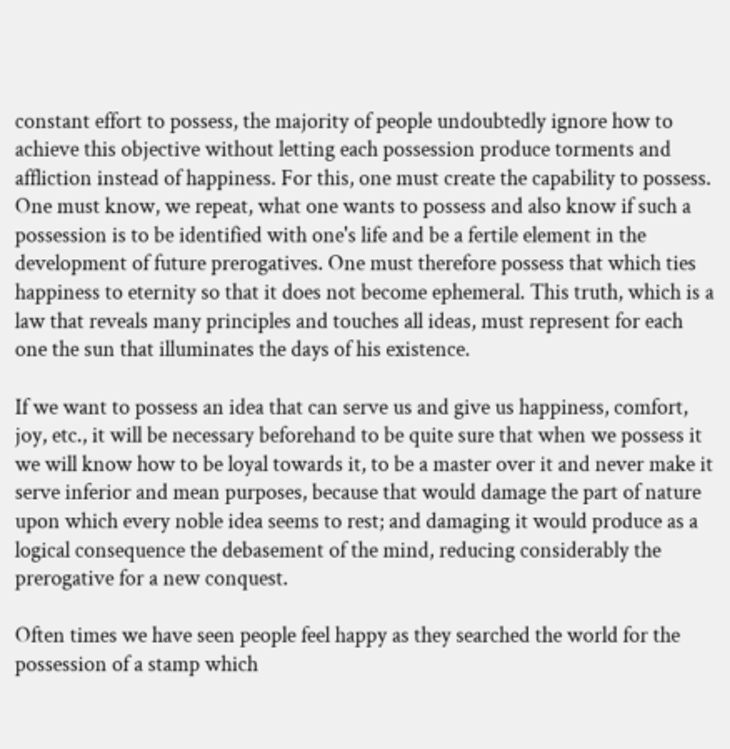constant effort to possess, the majority of people undoubtedly ignore how to achieve this objective without letting each possession produce torments and affliction instead of happiness. For this, one must create the capability to possess. One must know, we repeat, what one wants to possess and also know if such a possession is to be identified with one's life and be a fertile element in the development of future prerogatives. One must therefore possess that which ties happiness to eternity so that it does not become ephemeral. This truth, which is a law that reveals many principles and touches all ideas, must represent for each one the sun that illuminates the days of his existence.

If we want to possess an idea that can serve us and give us happiness, comfort, joy, etc., it will be necessary beforehand to be quite sure that when we possess it we will know how to be loyal towards it, to be a master over it and never make it serve inferior and mean purposes, because that would damage the part of nature upon which every noble idea seems to rest; and damaging it would produce as a logical consequence the debasement of the mind, reducing considerably the prerogative for a new conquest.

Often times we have seen people feel happy as they searched the world for the possession of a stamp which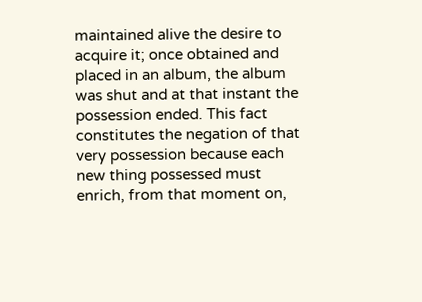maintained alive the desire to acquire it; once obtained and placed in an album, the album was shut and at that instant the possession ended. This fact constitutes the negation of that very possession because each new thing possessed must enrich, from that moment on,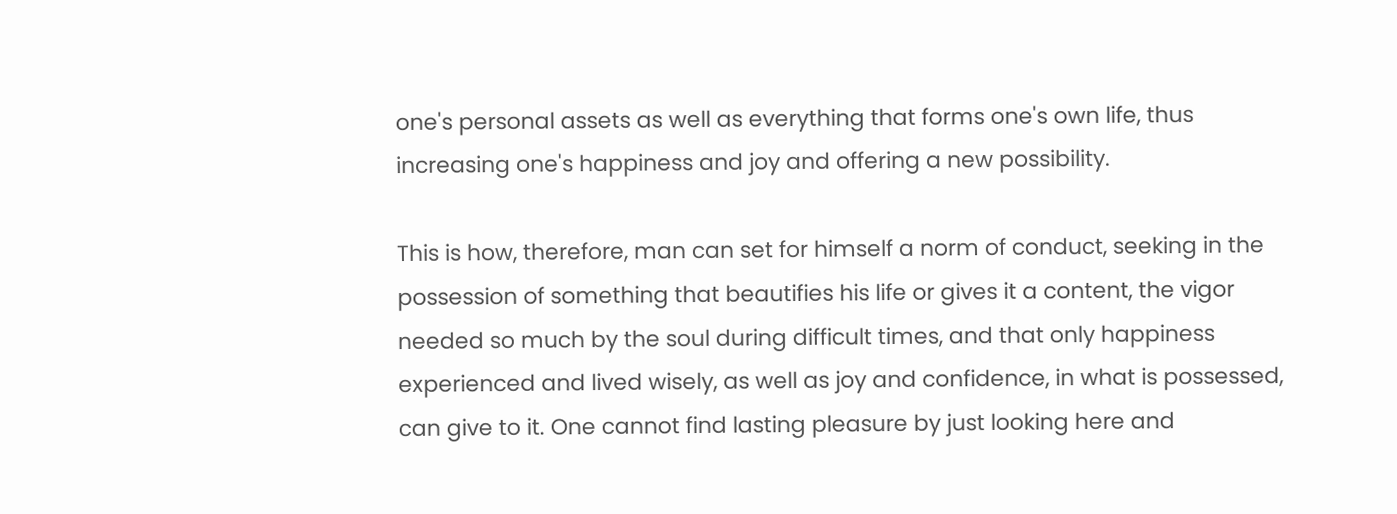one's personal assets as well as everything that forms one's own life, thus increasing one's happiness and joy and offering a new possibility.

This is how, therefore, man can set for himself a norm of conduct, seeking in the possession of something that beautifies his life or gives it a content, the vigor needed so much by the soul during difficult times, and that only happiness experienced and lived wisely, as well as joy and confidence, in what is possessed, can give to it. One cannot find lasting pleasure by just looking here and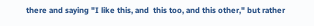there and saying "I like this, and  this too, and this other," but rather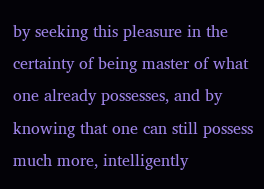by seeking this pleasure in the certainty of being master of what one already possesses, and by knowing that one can still possess much more, intelligently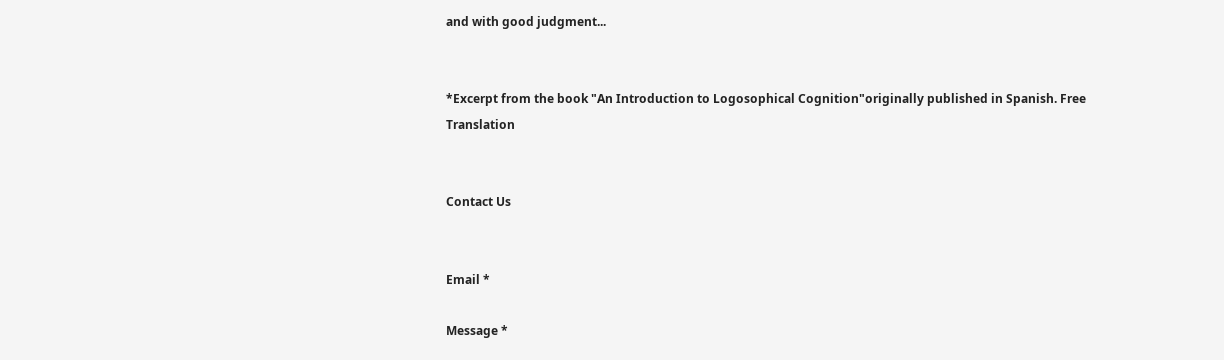and with good judgment...


*Excerpt from the book "An Introduction to Logosophical Cognition"originally published in Spanish. Free Translation


Contact Us


Email *

Message *